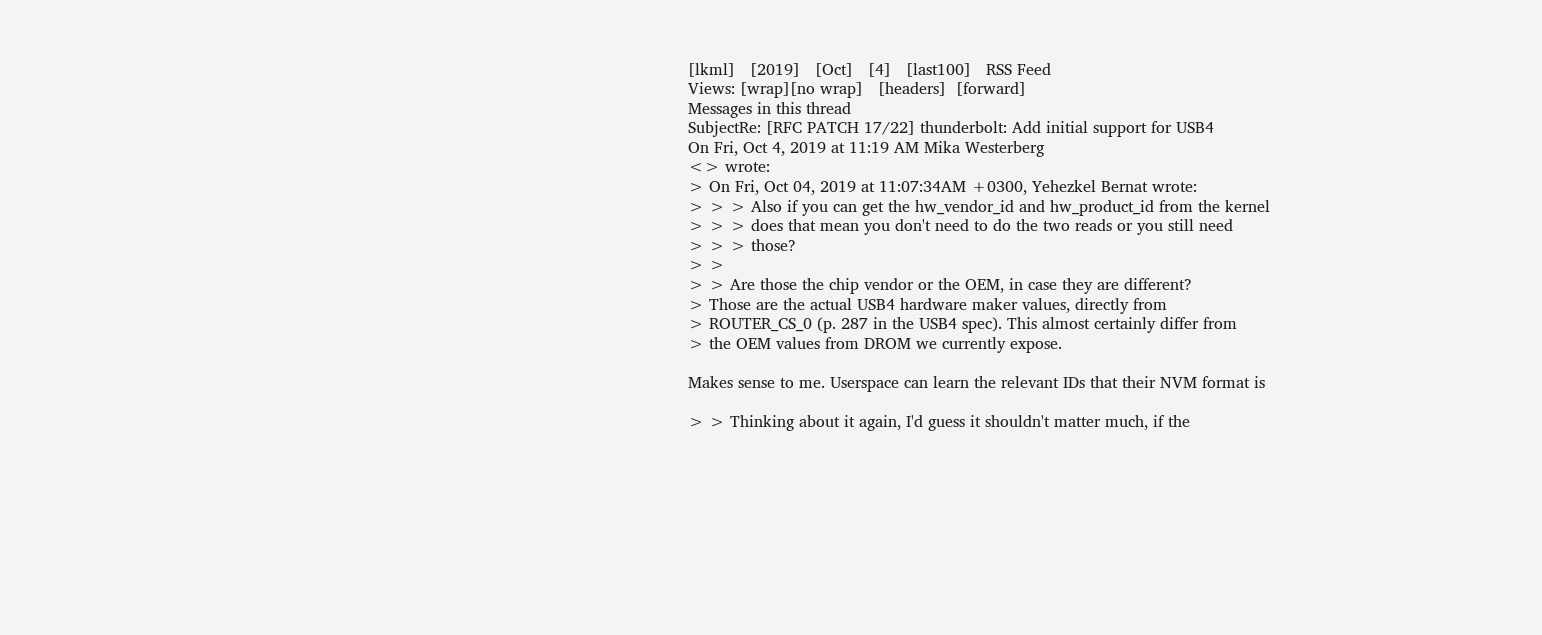[lkml]   [2019]   [Oct]   [4]   [last100]   RSS Feed
Views: [wrap][no wrap]   [headers]  [forward]
Messages in this thread
SubjectRe: [RFC PATCH 17/22] thunderbolt: Add initial support for USB4
On Fri, Oct 4, 2019 at 11:19 AM Mika Westerberg
<> wrote:
> On Fri, Oct 04, 2019 at 11:07:34AM +0300, Yehezkel Bernat wrote:
> > > Also if you can get the hw_vendor_id and hw_product_id from the kernel
> > > does that mean you don't need to do the two reads or you still need
> > > those?
> >
> > Are those the chip vendor or the OEM, in case they are different?
> Those are the actual USB4 hardware maker values, directly from
> ROUTER_CS_0 (p. 287 in the USB4 spec). This almost certainly differ from
> the OEM values from DROM we currently expose.

Makes sense to me. Userspace can learn the relevant IDs that their NVM format is

> > Thinking about it again, I'd guess it shouldn't matter much, if the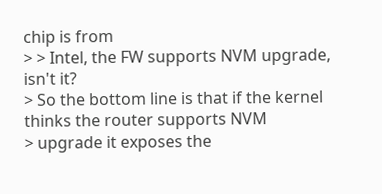chip is from
> > Intel, the FW supports NVM upgrade, isn't it?
> So the bottom line is that if the kernel thinks the router supports NVM
> upgrade it exposes the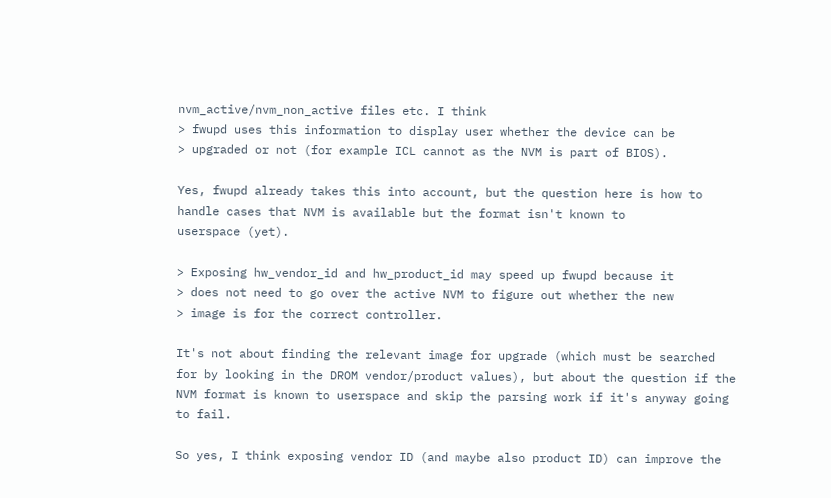nvm_active/nvm_non_active files etc. I think
> fwupd uses this information to display user whether the device can be
> upgraded or not (for example ICL cannot as the NVM is part of BIOS).

Yes, fwupd already takes this into account, but the question here is how to
handle cases that NVM is available but the format isn't known to
userspace (yet).

> Exposing hw_vendor_id and hw_product_id may speed up fwupd because it
> does not need to go over the active NVM to figure out whether the new
> image is for the correct controller.

It's not about finding the relevant image for upgrade (which must be searched
for by looking in the DROM vendor/product values), but about the question if the
NVM format is known to userspace and skip the parsing work if it's anyway going
to fail.

So yes, I think exposing vendor ID (and maybe also product ID) can improve the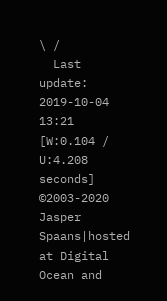\ /
  Last update: 2019-10-04 13:21    [W:0.104 / U:4.208 seconds]
©2003-2020 Jasper Spaans|hosted at Digital Ocean and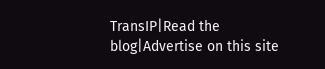TransIP|Read the blog|Advertise on this site